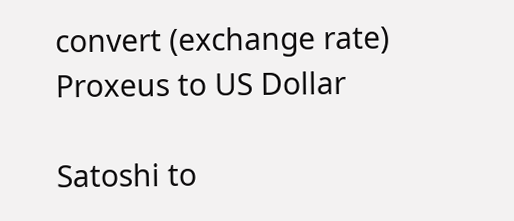convert (exchange rate)
Proxeus to US Dollar

Satoshi to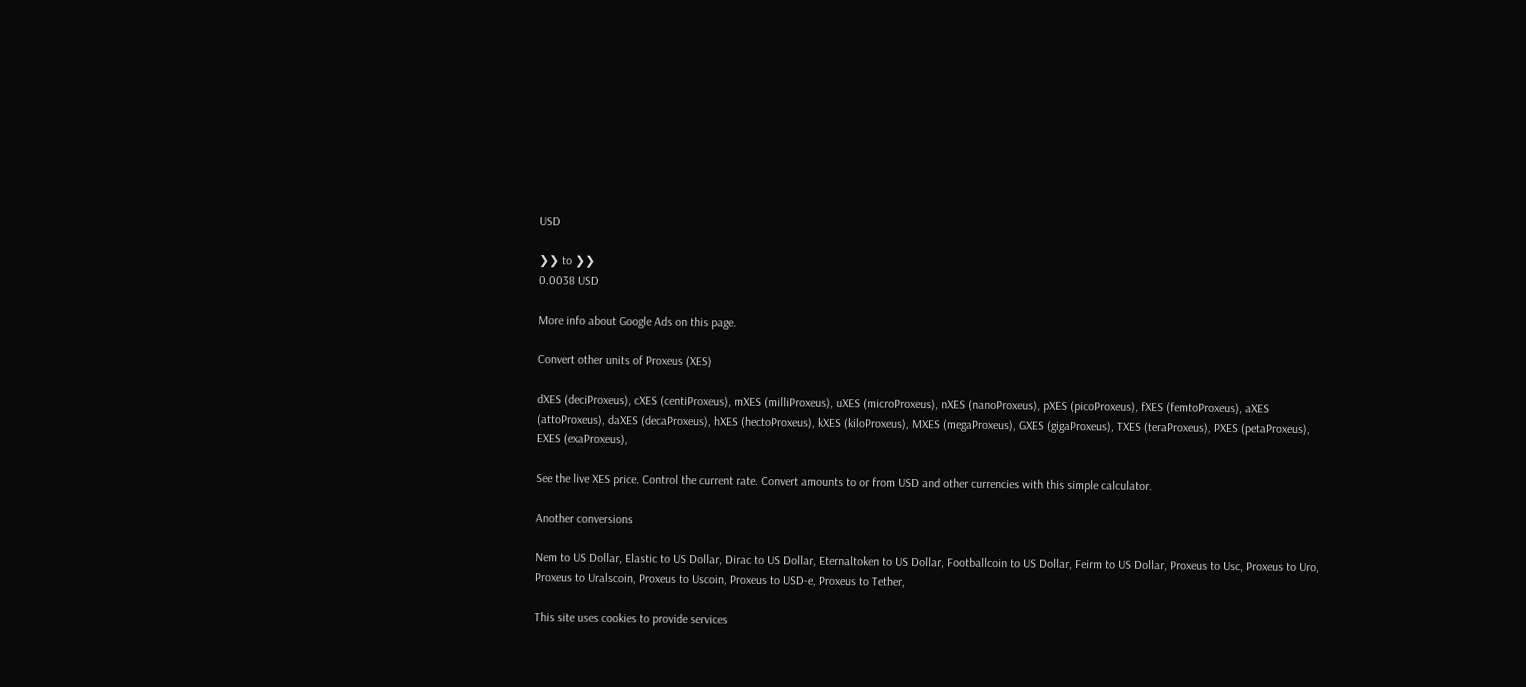USD

❯❯ to ❯❯
0.0038 USD

More info about Google Ads on this page.

Convert other units of Proxeus (XES)

dXES (deciProxeus), cXES (centiProxeus), mXES (milliProxeus), uXES (microProxeus), nXES (nanoProxeus), pXES (picoProxeus), fXES (femtoProxeus), aXES (attoProxeus), daXES (decaProxeus), hXES (hectoProxeus), kXES (kiloProxeus), MXES (megaProxeus), GXES (gigaProxeus), TXES (teraProxeus), PXES (petaProxeus), EXES (exaProxeus),

See the live XES price. Control the current rate. Convert amounts to or from USD and other currencies with this simple calculator.

Another conversions

Nem to US Dollar, Elastic to US Dollar, Dirac to US Dollar, Eternaltoken to US Dollar, Footballcoin to US Dollar, Feirm to US Dollar, Proxeus to Usc, Proxeus to Uro, Proxeus to Uralscoin, Proxeus to Uscoin, Proxeus to USD-e, Proxeus to Tether,

This site uses cookies to provide services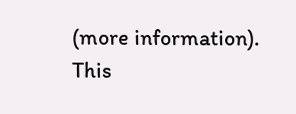(more information). This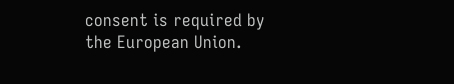consent is required by the European Union.